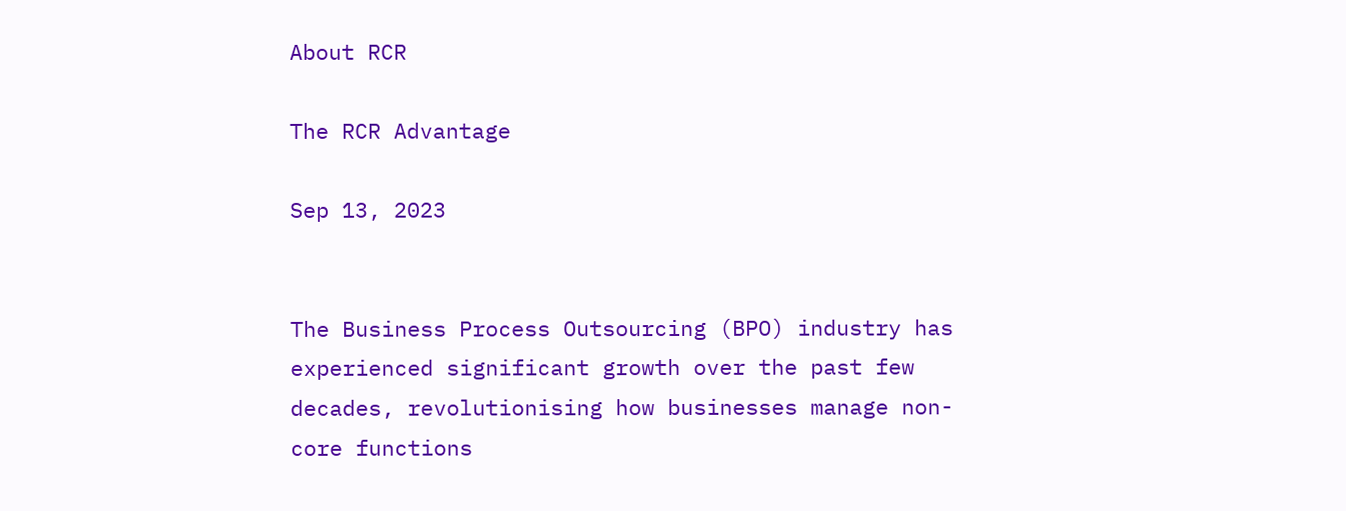About RCR

The RCR Advantage

Sep 13, 2023


The Business Process Outsourcing (BPO) industry has experienced significant growth over the past few decades, revolutionising how businesses manage non-core functions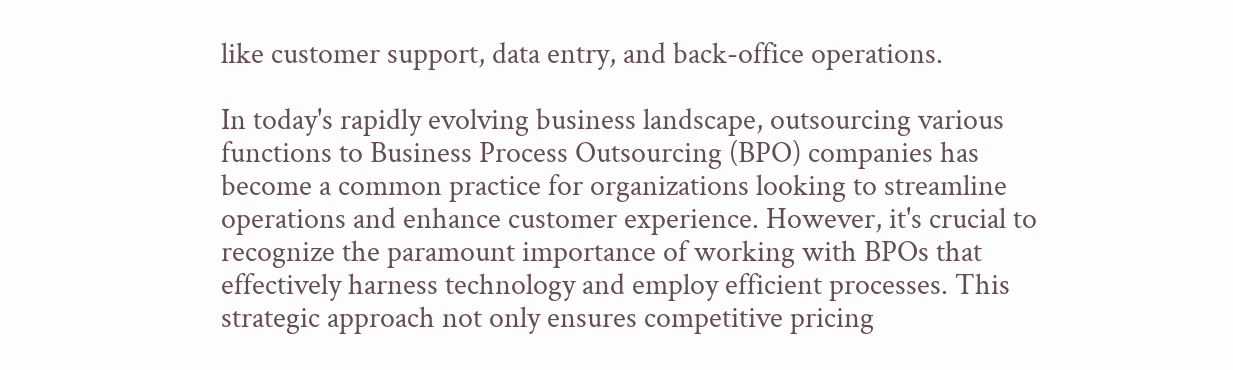like customer support, data entry, and back-office operations.

In today's rapidly evolving business landscape, outsourcing various functions to Business Process Outsourcing (BPO) companies has become a common practice for organizations looking to streamline operations and enhance customer experience. However, it's crucial to recognize the paramount importance of working with BPOs that effectively harness technology and employ efficient processes. This strategic approach not only ensures competitive pricing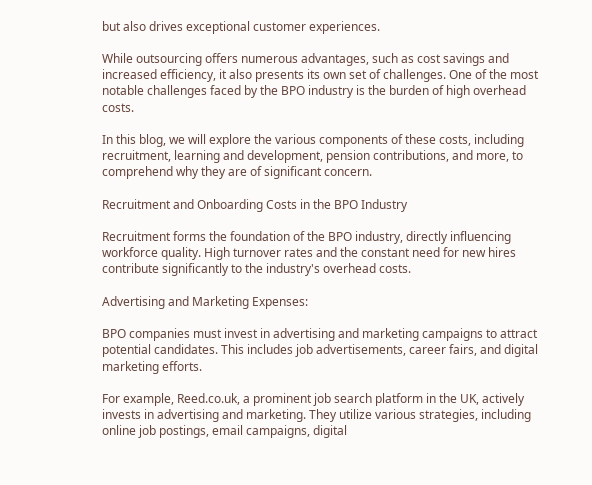but also drives exceptional customer experiences.

While outsourcing offers numerous advantages, such as cost savings and increased efficiency, it also presents its own set of challenges. One of the most notable challenges faced by the BPO industry is the burden of high overhead costs.

In this blog, we will explore the various components of these costs, including recruitment, learning and development, pension contributions, and more, to comprehend why they are of significant concern.

Recruitment and Onboarding Costs in the BPO Industry

Recruitment forms the foundation of the BPO industry, directly influencing workforce quality. High turnover rates and the constant need for new hires contribute significantly to the industry's overhead costs.

Advertising and Marketing Expenses:

BPO companies must invest in advertising and marketing campaigns to attract potential candidates. This includes job advertisements, career fairs, and digital marketing efforts.

For example, Reed.co.uk, a prominent job search platform in the UK, actively invests in advertising and marketing. They utilize various strategies, including online job postings, email campaigns, digital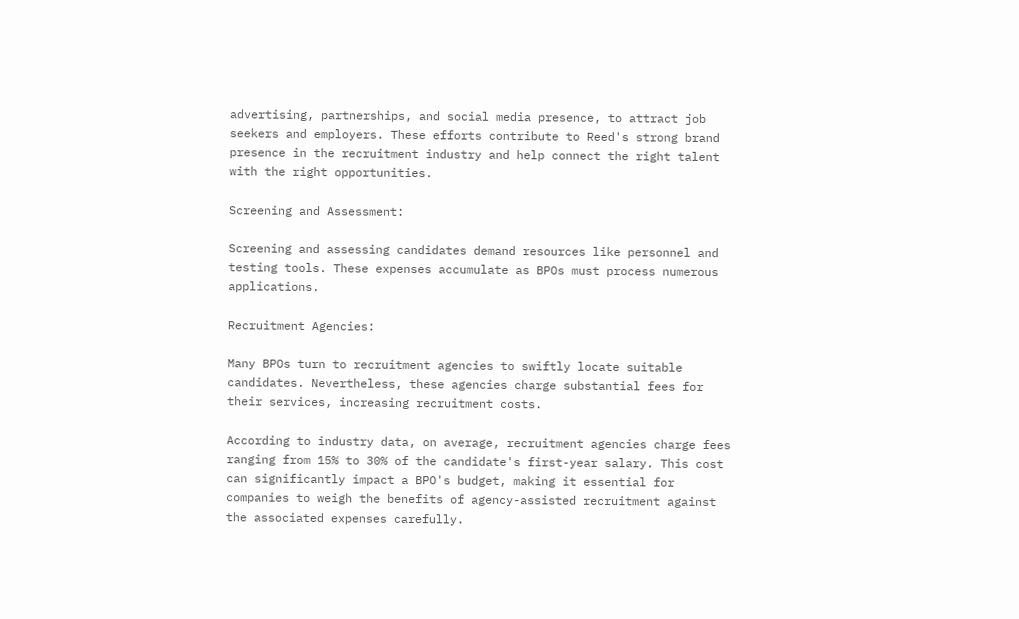advertising, partnerships, and social media presence, to attract job seekers and employers. These efforts contribute to Reed's strong brand presence in the recruitment industry and help connect the right talent with the right opportunities.

Screening and Assessment:

Screening and assessing candidates demand resources like personnel and testing tools. These expenses accumulate as BPOs must process numerous applications.

Recruitment Agencies:

Many BPOs turn to recruitment agencies to swiftly locate suitable candidates. Nevertheless, these agencies charge substantial fees for their services, increasing recruitment costs.

According to industry data, on average, recruitment agencies charge fees ranging from 15% to 30% of the candidate's first-year salary. This cost can significantly impact a BPO's budget, making it essential for companies to weigh the benefits of agency-assisted recruitment against the associated expenses carefully.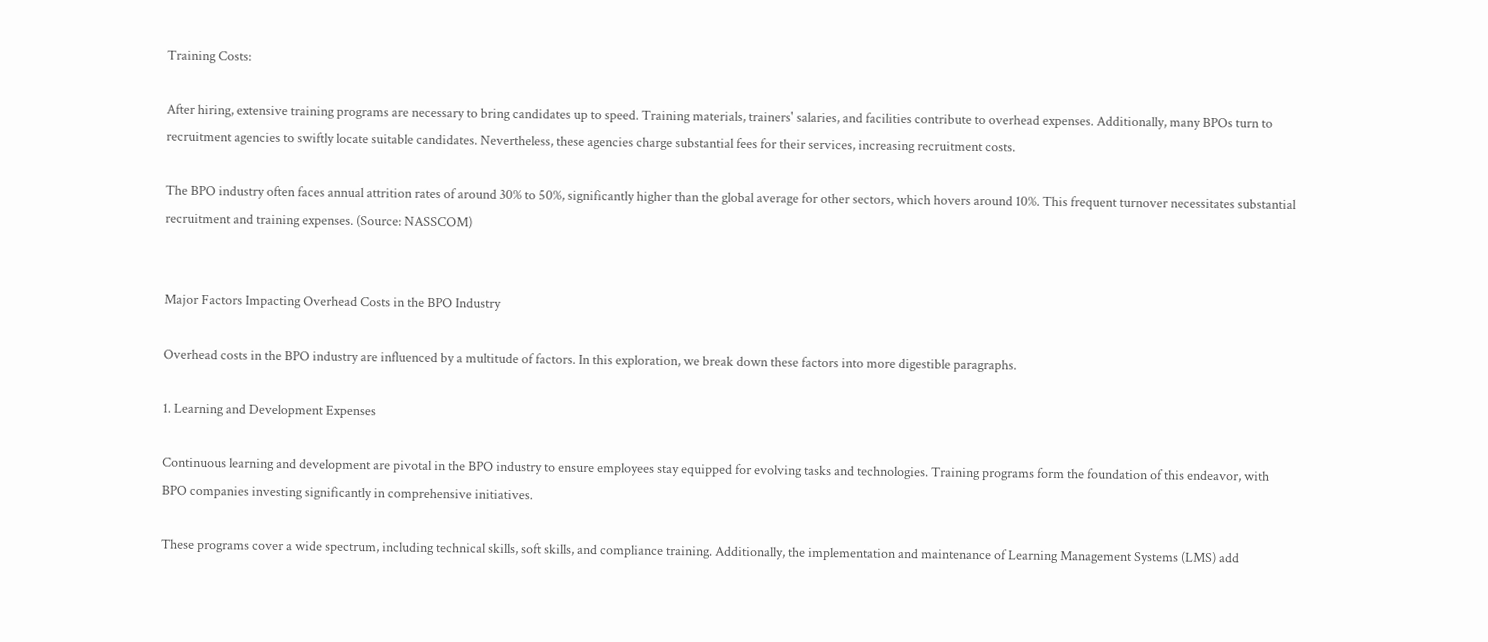Training Costs:

After hiring, extensive training programs are necessary to bring candidates up to speed. Training materials, trainers' salaries, and facilities contribute to overhead expenses. Additionally, many BPOs turn to recruitment agencies to swiftly locate suitable candidates. Nevertheless, these agencies charge substantial fees for their services, increasing recruitment costs.

The BPO industry often faces annual attrition rates of around 30% to 50%, significantly higher than the global average for other sectors, which hovers around 10%. This frequent turnover necessitates substantial recruitment and training expenses. (Source: NASSCOM)


Major Factors Impacting Overhead Costs in the BPO Industry

Overhead costs in the BPO industry are influenced by a multitude of factors. In this exploration, we break down these factors into more digestible paragraphs.

1. Learning and Development Expenses

Continuous learning and development are pivotal in the BPO industry to ensure employees stay equipped for evolving tasks and technologies. Training programs form the foundation of this endeavor, with BPO companies investing significantly in comprehensive initiatives.

These programs cover a wide spectrum, including technical skills, soft skills, and compliance training. Additionally, the implementation and maintenance of Learning Management Systems (LMS) add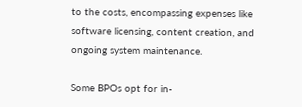to the costs, encompassing expenses like software licensing, content creation, and ongoing system maintenance.

Some BPOs opt for in-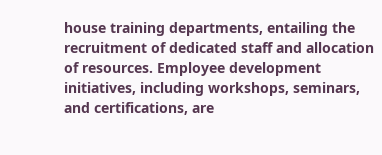house training departments, entailing the recruitment of dedicated staff and allocation of resources. Employee development initiatives, including workshops, seminars, and certifications, are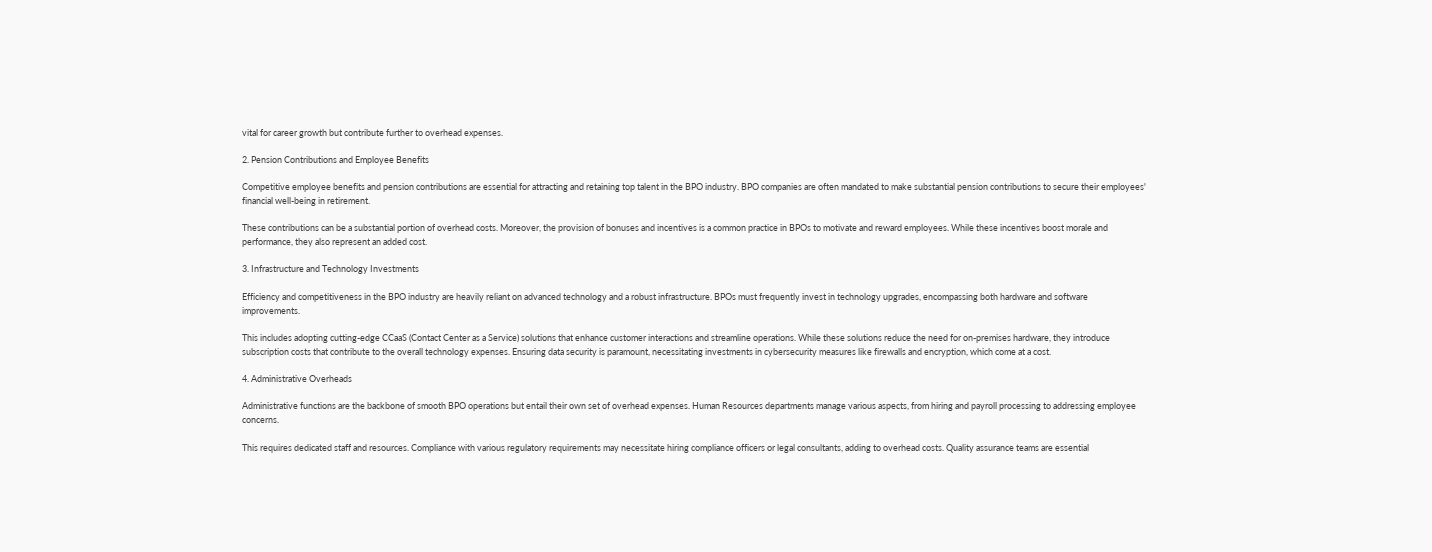vital for career growth but contribute further to overhead expenses.

2. Pension Contributions and Employee Benefits

Competitive employee benefits and pension contributions are essential for attracting and retaining top talent in the BPO industry. BPO companies are often mandated to make substantial pension contributions to secure their employees' financial well-being in retirement.

These contributions can be a substantial portion of overhead costs. Moreover, the provision of bonuses and incentives is a common practice in BPOs to motivate and reward employees. While these incentives boost morale and performance, they also represent an added cost.

3. Infrastructure and Technology Investments

Efficiency and competitiveness in the BPO industry are heavily reliant on advanced technology and a robust infrastructure. BPOs must frequently invest in technology upgrades, encompassing both hardware and software improvements.

This includes adopting cutting-edge CCaaS (Contact Center as a Service) solutions that enhance customer interactions and streamline operations. While these solutions reduce the need for on-premises hardware, they introduce subscription costs that contribute to the overall technology expenses. Ensuring data security is paramount, necessitating investments in cybersecurity measures like firewalls and encryption, which come at a cost.

4. Administrative Overheads

Administrative functions are the backbone of smooth BPO operations but entail their own set of overhead expenses. Human Resources departments manage various aspects, from hiring and payroll processing to addressing employee concerns.

This requires dedicated staff and resources. Compliance with various regulatory requirements may necessitate hiring compliance officers or legal consultants, adding to overhead costs. Quality assurance teams are essential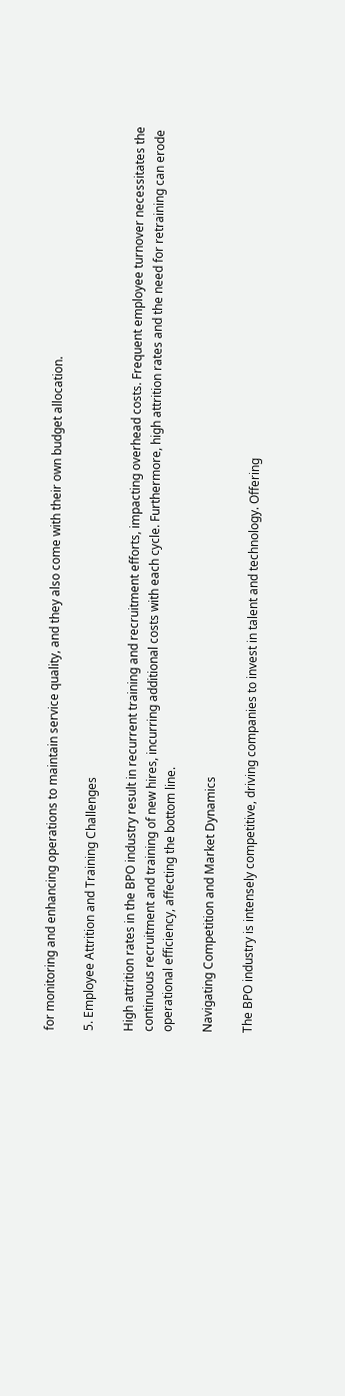for monitoring and enhancing operations to maintain service quality, and they also come with their own budget allocation.

5. Employee Attrition and Training Challenges

High attrition rates in the BPO industry result in recurrent training and recruitment efforts, impacting overhead costs. Frequent employee turnover necessitates the continuous recruitment and training of new hires, incurring additional costs with each cycle. Furthermore, high attrition rates and the need for retraining can erode operational efficiency, affecting the bottom line.

Navigating Competition and Market Dynamics

The BPO industry is intensely competitive, driving companies to invest in talent and technology. Offering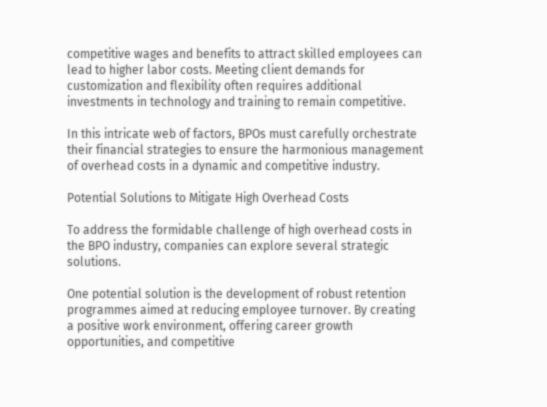competitive wages and benefits to attract skilled employees can lead to higher labor costs. Meeting client demands for customization and flexibility often requires additional investments in technology and training to remain competitive.

In this intricate web of factors, BPOs must carefully orchestrate their financial strategies to ensure the harmonious management of overhead costs in a dynamic and competitive industry.

Potential Solutions to Mitigate High Overhead Costs

To address the formidable challenge of high overhead costs in the BPO industry, companies can explore several strategic solutions.

One potential solution is the development of robust retention programmes aimed at reducing employee turnover. By creating a positive work environment, offering career growth opportunities, and competitive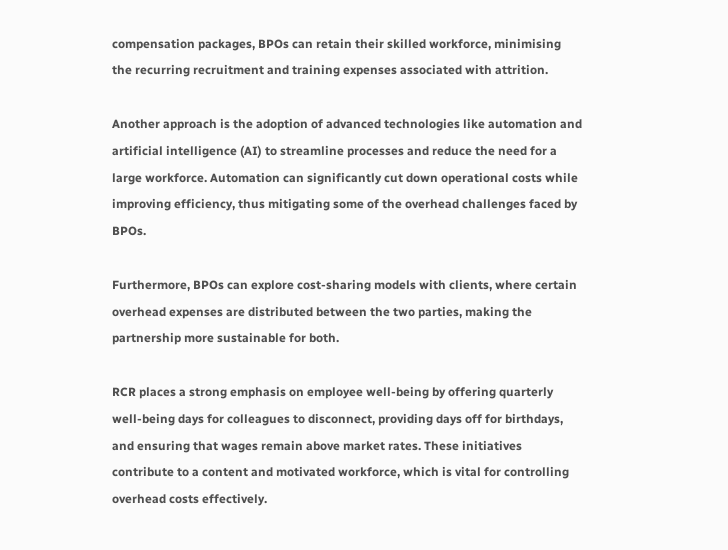compensation packages, BPOs can retain their skilled workforce, minimising the recurring recruitment and training expenses associated with attrition.

Another approach is the adoption of advanced technologies like automation and artificial intelligence (AI) to streamline processes and reduce the need for a large workforce. Automation can significantly cut down operational costs while improving efficiency, thus mitigating some of the overhead challenges faced by BPOs.

Furthermore, BPOs can explore cost-sharing models with clients, where certain overhead expenses are distributed between the two parties, making the partnership more sustainable for both.

RCR places a strong emphasis on employee well-being by offering quarterly well-being days for colleagues to disconnect, providing days off for birthdays, and ensuring that wages remain above market rates. These initiatives contribute to a content and motivated workforce, which is vital for controlling overhead costs effectively.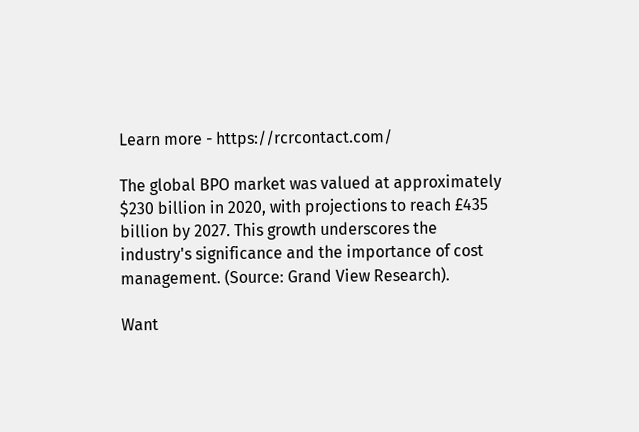Learn more - https://rcrcontact.com/

The global BPO market was valued at approximately $230 billion in 2020, with projections to reach £435 billion by 2027. This growth underscores the industry's significance and the importance of cost management. (Source: Grand View Research).

Want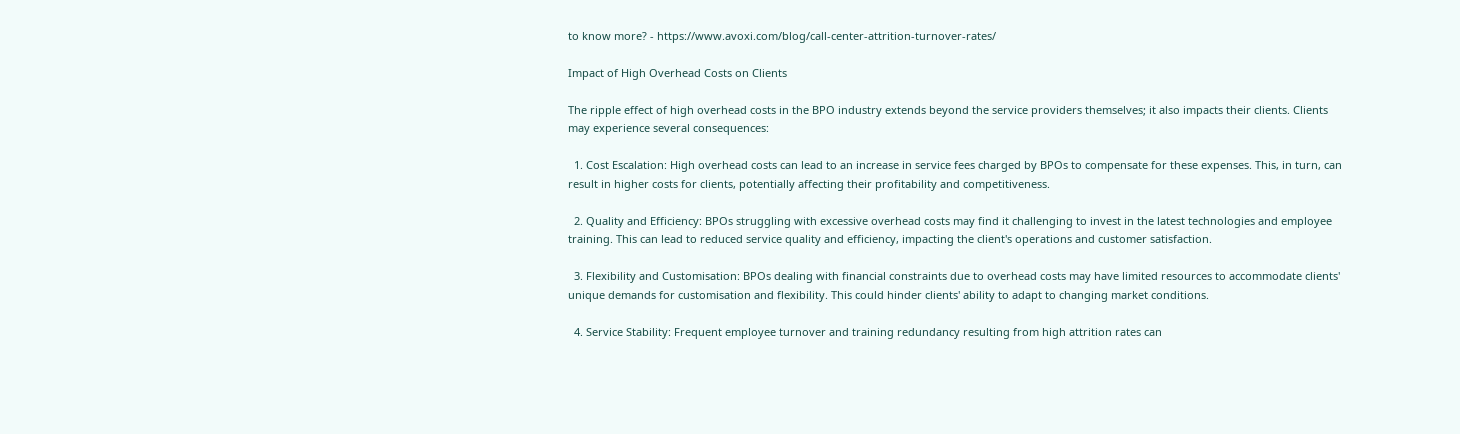to know more? - https://www.avoxi.com/blog/call-center-attrition-turnover-rates/

Impact of High Overhead Costs on Clients

The ripple effect of high overhead costs in the BPO industry extends beyond the service providers themselves; it also impacts their clients. Clients may experience several consequences:

  1. Cost Escalation: High overhead costs can lead to an increase in service fees charged by BPOs to compensate for these expenses. This, in turn, can result in higher costs for clients, potentially affecting their profitability and competitiveness.

  2. Quality and Efficiency: BPOs struggling with excessive overhead costs may find it challenging to invest in the latest technologies and employee training. This can lead to reduced service quality and efficiency, impacting the client's operations and customer satisfaction.

  3. Flexibility and Customisation: BPOs dealing with financial constraints due to overhead costs may have limited resources to accommodate clients' unique demands for customisation and flexibility. This could hinder clients' ability to adapt to changing market conditions.

  4. Service Stability: Frequent employee turnover and training redundancy resulting from high attrition rates can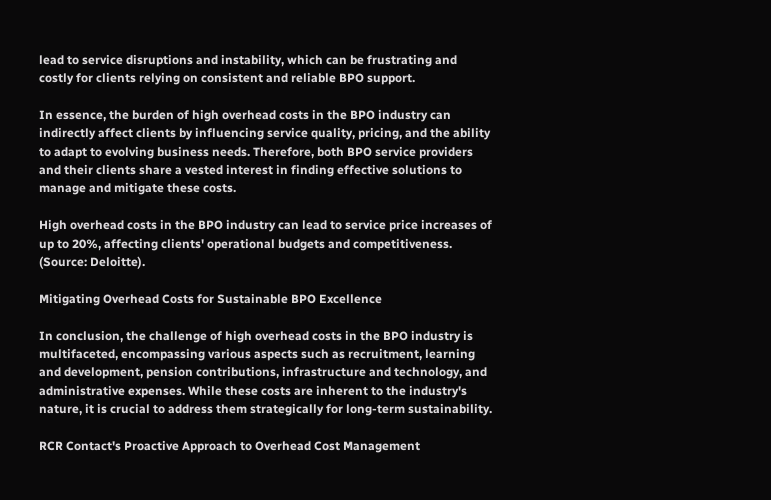lead to service disruptions and instability, which can be frustrating and costly for clients relying on consistent and reliable BPO support.

In essence, the burden of high overhead costs in the BPO industry can indirectly affect clients by influencing service quality, pricing, and the ability to adapt to evolving business needs. Therefore, both BPO service providers and their clients share a vested interest in finding effective solutions to manage and mitigate these costs.

High overhead costs in the BPO industry can lead to service price increases of up to 20%, affecting clients' operational budgets and competitiveness. (Source: Deloitte).

Mitigating Overhead Costs for Sustainable BPO Excellence

In conclusion, the challenge of high overhead costs in the BPO industry is multifaceted, encompassing various aspects such as recruitment, learning and development, pension contributions, infrastructure and technology, and administrative expenses. While these costs are inherent to the industry's nature, it is crucial to address them strategically for long-term sustainability.

RCR Contact's Proactive Approach to Overhead Cost Management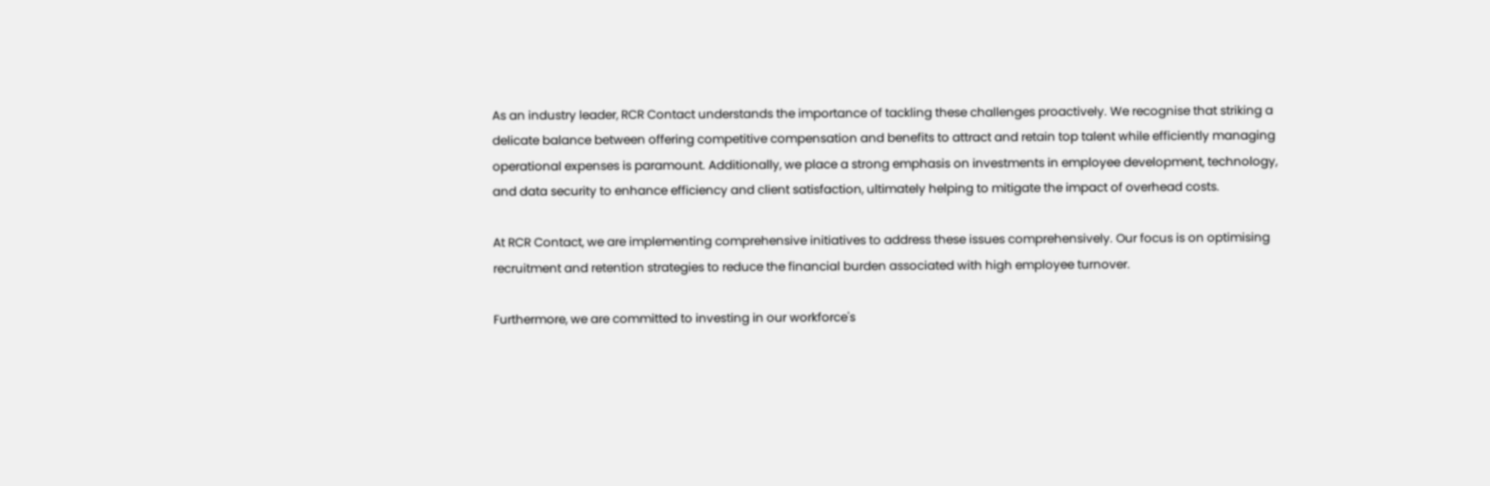As an industry leader, RCR Contact understands the importance of tackling these challenges proactively. We recognise that striking a delicate balance between offering competitive compensation and benefits to attract and retain top talent while efficiently managing operational expenses is paramount. Additionally, we place a strong emphasis on investments in employee development, technology, and data security to enhance efficiency and client satisfaction, ultimately helping to mitigate the impact of overhead costs.

At RCR Contact, we are implementing comprehensive initiatives to address these issues comprehensively. Our focus is on optimising recruitment and retention strategies to reduce the financial burden associated with high employee turnover.

Furthermore, we are committed to investing in our workforce's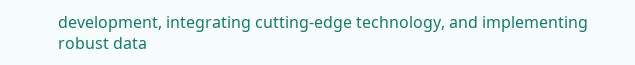development, integrating cutting-edge technology, and implementing robust data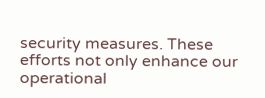security measures. These efforts not only enhance our operational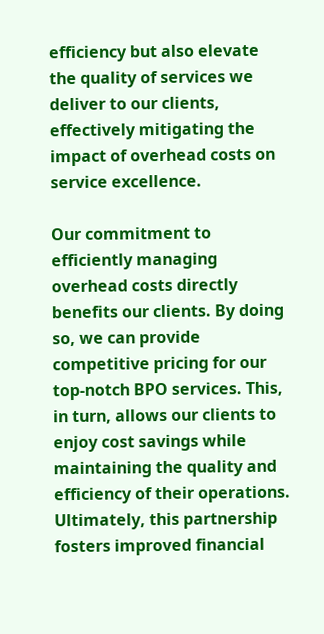efficiency but also elevate the quality of services we deliver to our clients, effectively mitigating the impact of overhead costs on service excellence.

Our commitment to efficiently managing overhead costs directly benefits our clients. By doing so, we can provide competitive pricing for our top-notch BPO services. This, in turn, allows our clients to enjoy cost savings while maintaining the quality and efficiency of their operations. Ultimately, this partnership fosters improved financial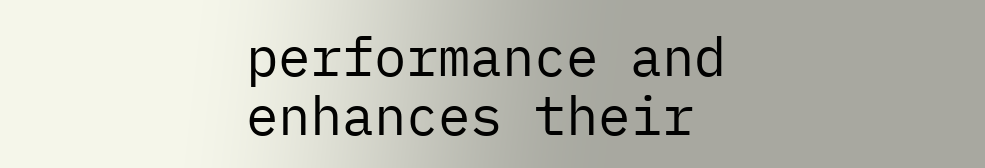performance and enhances their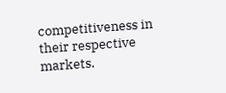competitiveness in their respective markets.